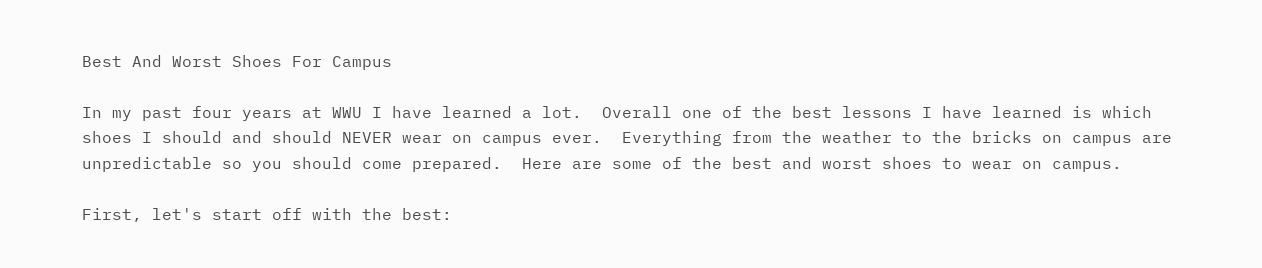Best And Worst Shoes For Campus

In my past four years at WWU I have learned a lot.  Overall one of the best lessons I have learned is which shoes I should and should NEVER wear on campus ever.  Everything from the weather to the bricks on campus are unpredictable so you should come prepared.  Here are some of the best and worst shoes to wear on campus.

First, let's start off with the best: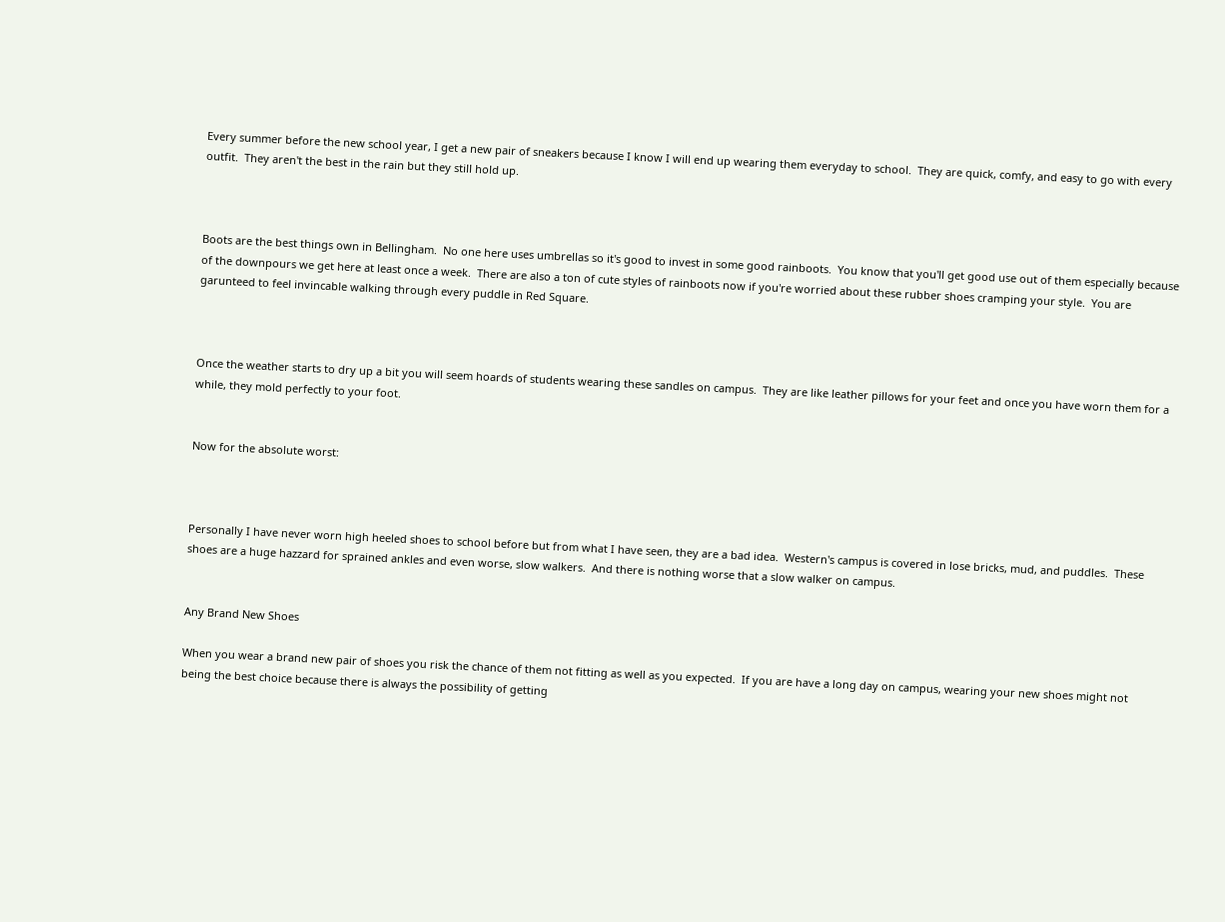Every summer before the new school year, I get a new pair of sneakers because I know I will end up wearing them everyday to school.  They are quick, comfy, and easy to go with every outfit.  They aren't the best in the rain but they still hold up.



Boots are the best things own in Bellingham.  No one here uses umbrellas so it's good to invest in some good rainboots.  You know that you'll get good use out of them especially because of the downpours we get here at least once a week.  There are also a ton of cute styles of rainboots now if you're worried about these rubber shoes cramping your style.  You are garunteed to feel invincable walking through every puddle in Red Square.



Once the weather starts to dry up a bit you will seem hoards of students wearing these sandles on campus.  They are like leather pillows for your feet and once you have worn them for a while, they mold perfectly to your foot.


Now for the absolute worst:



Personally I have never worn high heeled shoes to school before but from what I have seen, they are a bad idea.  Western's campus is covered in lose bricks, mud, and puddles.  These shoes are a huge hazzard for sprained ankles and even worse, slow walkers.  And there is nothing worse that a slow walker on campus.


Any Brand New Shoes

When you wear a brand new pair of shoes you risk the chance of them not fitting as well as you expected.  If you are have a long day on campus, wearing your new shoes might not being the best choice because there is always the possibility of getting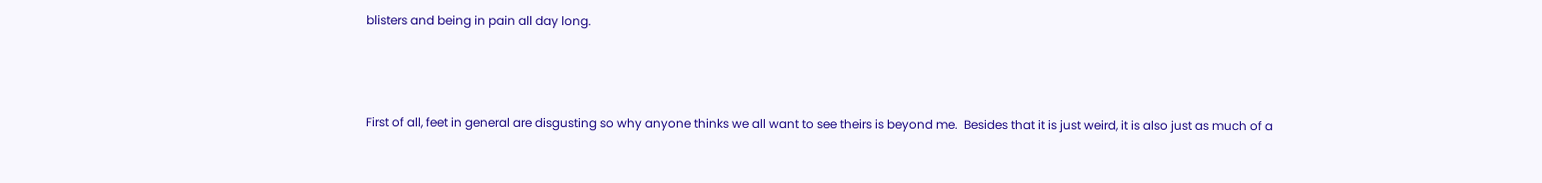blisters and being in pain all day long.



First of all, feet in general are disgusting so why anyone thinks we all want to see theirs is beyond me.  Besides that it is just weird, it is also just as much of a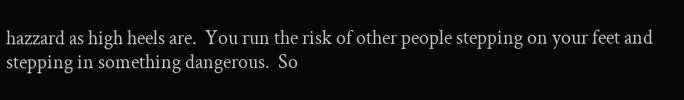hazzard as high heels are.  You run the risk of other people stepping on your feet and stepping in something dangerous.  So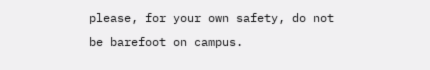please, for your own safety, do not be barefoot on campus.